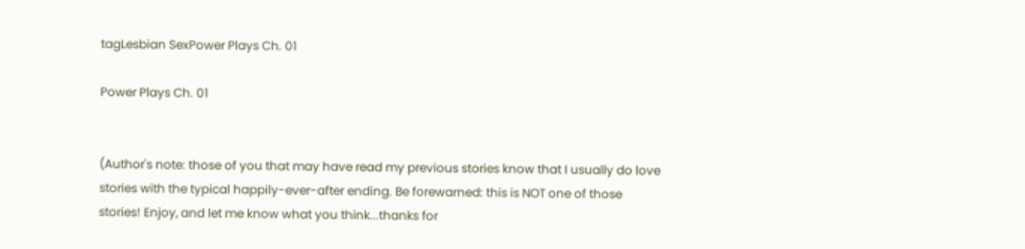tagLesbian SexPower Plays Ch. 01

Power Plays Ch. 01


(Author's note: those of you that may have read my previous stories know that I usually do love stories with the typical happily-ever-after ending. Be forewarned: this is NOT one of those stories! Enjoy, and let me know what you think...thanks for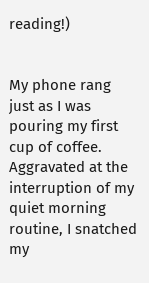reading!)


My phone rang just as I was pouring my first cup of coffee. Aggravated at the interruption of my quiet morning routine, I snatched my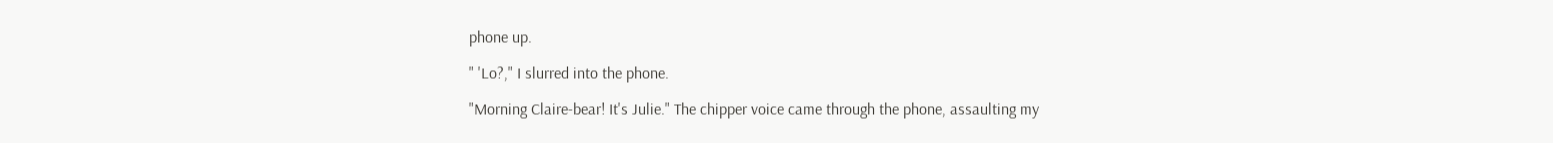phone up.

" 'Lo?," I slurred into the phone.

"Morning Claire-bear! It's Julie." The chipper voice came through the phone, assaulting my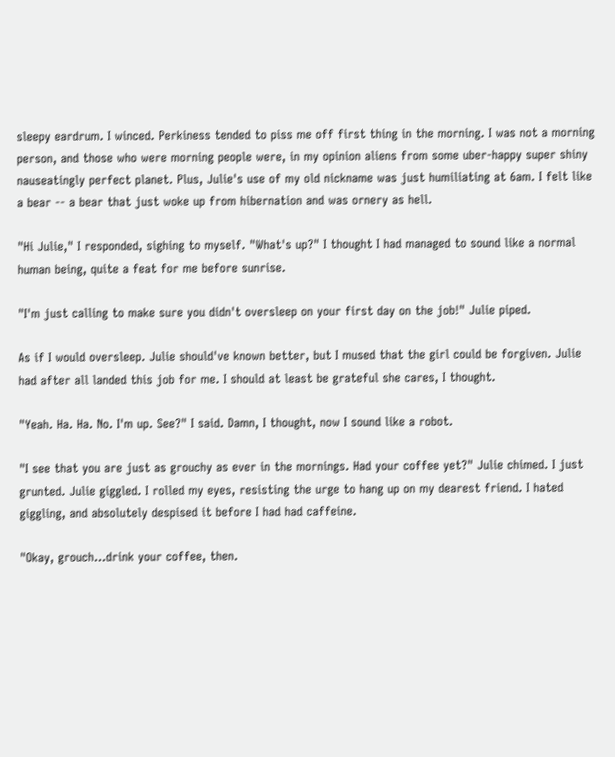sleepy eardrum. I winced. Perkiness tended to piss me off first thing in the morning. I was not a morning person, and those who were morning people were, in my opinion aliens from some uber-happy super shiny nauseatingly perfect planet. Plus, Julie's use of my old nickname was just humiliating at 6am. I felt like a bear -- a bear that just woke up from hibernation and was ornery as hell.

"Hi Julie," I responded, sighing to myself. "What's up?" I thought I had managed to sound like a normal human being, quite a feat for me before sunrise.

"I'm just calling to make sure you didn't oversleep on your first day on the job!" Julie piped.

As if I would oversleep. Julie should've known better, but I mused that the girl could be forgiven. Julie had after all landed this job for me. I should at least be grateful she cares, I thought.

"Yeah. Ha. Ha. No. I'm up. See?" I said. Damn, I thought, now I sound like a robot.

"I see that you are just as grouchy as ever in the mornings. Had your coffee yet?" Julie chimed. I just grunted. Julie giggled. I rolled my eyes, resisting the urge to hang up on my dearest friend. I hated giggling, and absolutely despised it before I had had caffeine.

"Okay, grouch...drink your coffee, then.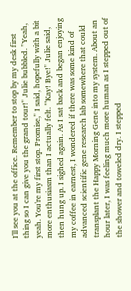I'll see you at the office. Remember to stop by my desk first thing so I can give you the grand tour!" Julie bubbled. "Yeah, yeah. You're my first stop. Promise," I said, hopefully with a bit more enthusiasm than I actually felt. "'Kay! Bye!" Julie said, then hung up. I sighed again. As I sat back and began enjoying my coffee in earnest, I wondered if there was some kind of advanced scientific gene research lab somewhere that could transplant the Happy Morning Gene into my system. About an hour later, I was feeling much more human as I stepped out of the shower and toweled dry. I stepped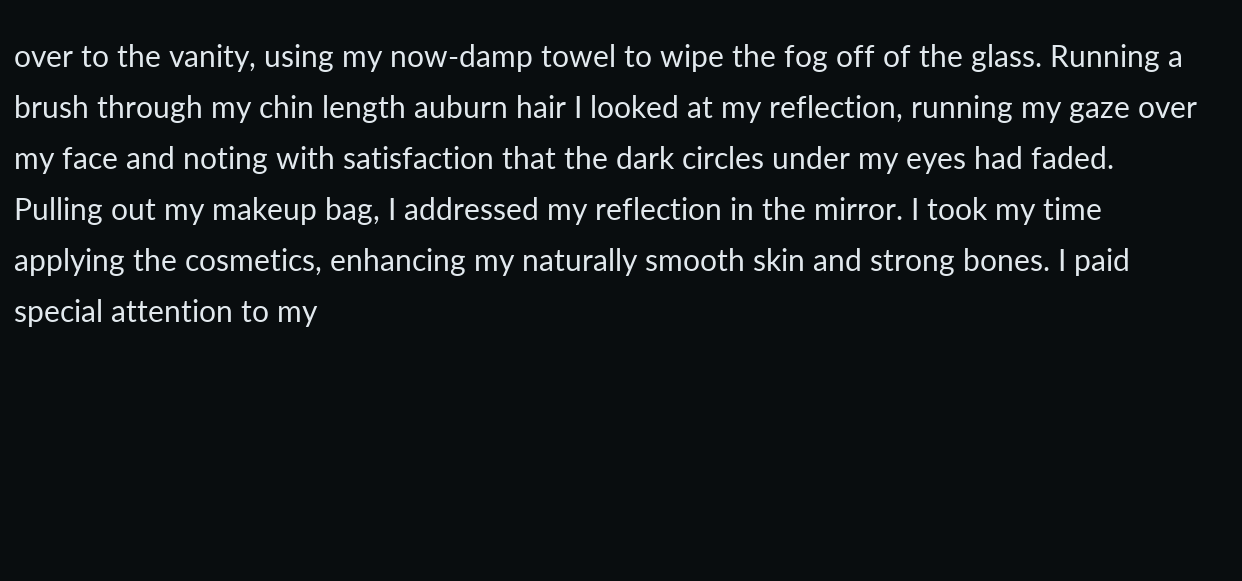over to the vanity, using my now-damp towel to wipe the fog off of the glass. Running a brush through my chin length auburn hair I looked at my reflection, running my gaze over my face and noting with satisfaction that the dark circles under my eyes had faded. Pulling out my makeup bag, I addressed my reflection in the mirror. I took my time applying the cosmetics, enhancing my naturally smooth skin and strong bones. I paid special attention to my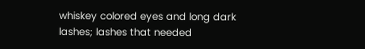whiskey colored eyes and long dark lashes; lashes that needed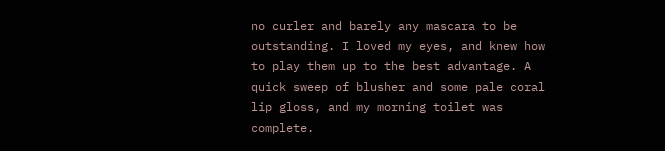no curler and barely any mascara to be outstanding. I loved my eyes, and knew how to play them up to the best advantage. A quick sweep of blusher and some pale coral lip gloss, and my morning toilet was complete.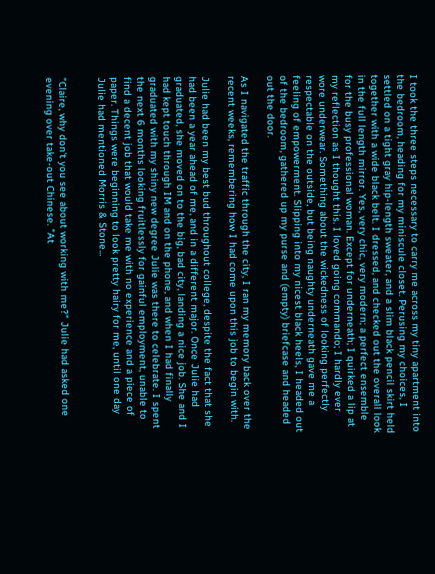I took the three steps necessary to carry me across my tiny apartment into the bedroom, heading for my miniscule closet. Perusing my choices, I settled on a tight gray hip-length sweater, and a slim black pencil skirt held together with a wide black belt. I dressed, and checked out the overall look in the full length mirror. Yes, very chic, very modern; a perfect ensemble for the busy professional woman. Except for underneath; I quirked a lip at my reflection as I thought this. I loved going commando; I hardly ever wore underwear. Something about the wickedness of looking perfectly respectable on the outside, but being naughty underneath gave me a feeling of empowerment. Slipping into my nicest black heels, I headed out of the bedroom, gathered up my purse and (empty) briefcase and headed out the door.

As I navigated the traffic through the city, I ran my memory back over the recent weeks, remembering how I had come upon this job to begin with.

Julie had been my best bud throughout college, despite the fact that she had been a year ahead of me, and in a different major. Once Julie had graduated, she moved on to the big, bad city, landing a nice job. She and I had kept touch through IM and on the phone, and when I had finally graduated with my shiny new degree Julie was there to celebrate. I spent the next 6 months looking fruitlessly for gainful employment, unable to find a decent job that would take me with no experience and a piece of paper. Things were beginning to look pretty hairy for me, until one day Julie had mentioned Morris & Stone...


"Claire, why don't you see about working with me?" Julie had asked one evening over take-out Chinese. "At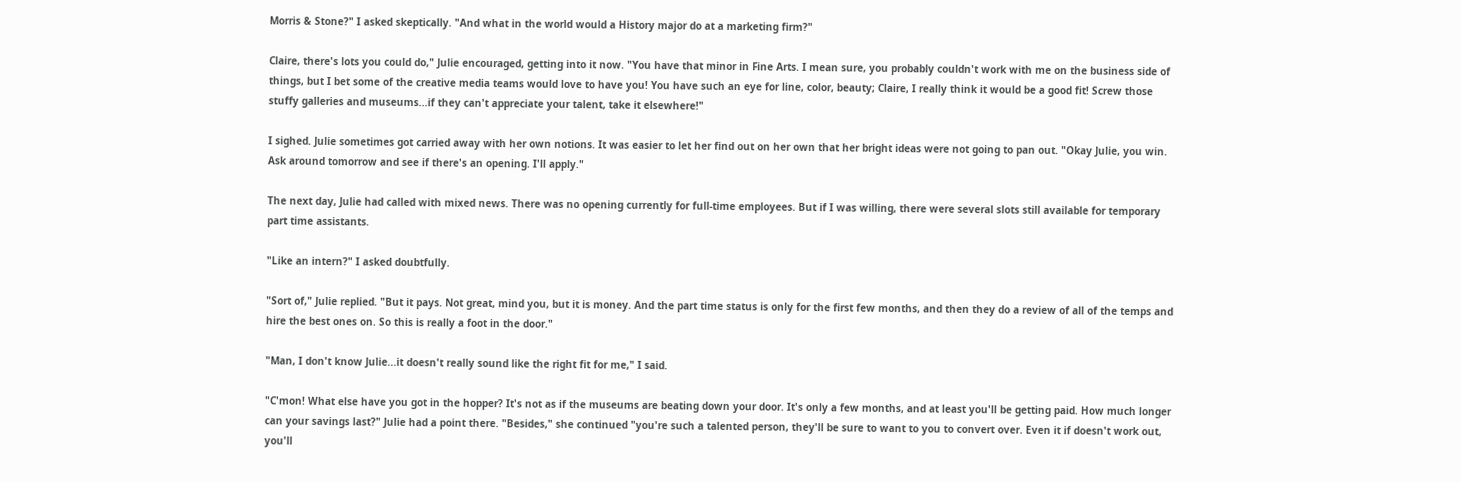Morris & Stone?" I asked skeptically. "And what in the world would a History major do at a marketing firm?"

Claire, there's lots you could do," Julie encouraged, getting into it now. "You have that minor in Fine Arts. I mean sure, you probably couldn't work with me on the business side of things, but I bet some of the creative media teams would love to have you! You have such an eye for line, color, beauty; Claire, I really think it would be a good fit! Screw those stuffy galleries and museums...if they can't appreciate your talent, take it elsewhere!"

I sighed. Julie sometimes got carried away with her own notions. It was easier to let her find out on her own that her bright ideas were not going to pan out. "Okay Julie, you win. Ask around tomorrow and see if there's an opening. I'll apply."

The next day, Julie had called with mixed news. There was no opening currently for full-time employees. But if I was willing, there were several slots still available for temporary part time assistants.

"Like an intern?" I asked doubtfully.

"Sort of," Julie replied. "But it pays. Not great, mind you, but it is money. And the part time status is only for the first few months, and then they do a review of all of the temps and hire the best ones on. So this is really a foot in the door."

"Man, I don't know Julie...it doesn't really sound like the right fit for me," I said.

"C'mon! What else have you got in the hopper? It's not as if the museums are beating down your door. It's only a few months, and at least you'll be getting paid. How much longer can your savings last?" Julie had a point there. "Besides," she continued "you're such a talented person, they'll be sure to want to you to convert over. Even it if doesn't work out, you'll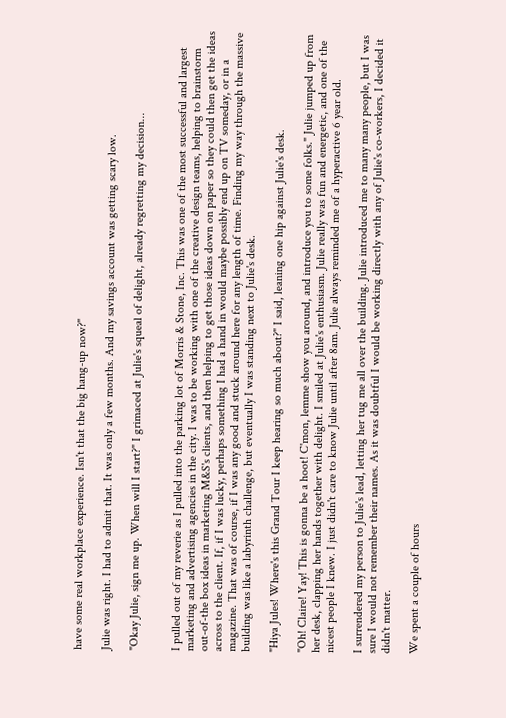have some real workplace experience. Isn't that the big hang-up now?"

Julie was right. I had to admit that. It was only a few months. And my savings account was getting scary low.

"Okay Julie, sign me up. When will I start?" I grimaced at Julie's squeal of delight, already regretting my decision...


I pulled out of my reverie as I pulled into the parking lot of Morris & Stone, Inc. This was one of the most successful and largest marketing and advertising agencies in the city. I was to be working with one of the creative design teams, helping to brainstorm out-of-the box ideas in marketing M&S's clients, and then helping to get those ideas down on paper so they could then get the ideas across to the client. If, if I was lucky, perhaps something I had a hand in would maybe possibly end up on TV someday, or in a magazine. That was of course, if I was any good and stuck around here for any length of time. Finding my way through the massive building was like a labyrinth challenge, but eventually I was standing next to Julie's desk.

"Hiya Jules! Where's this Grand Tour I keep hearing so much about?" I said, leaning one hip against Julie's desk.

"Oh! Claire! Yay! This is gonna be a hoot! C'mon, lemme show you around, and introduce you to some folks." Julie jumped up from her desk, clapping her hands together with delight. I smiled at Julie's enthusiasm. Julie really was fun and energetic, and one of the nicest people I knew. I just didn't care to know Julie until after 8am. Julie always reminded me of a hyperactive 6 year old.

I surrendered my person to Julie's lead, letting her tug me all over the building. Julie introduced me to many many people, but I was sure I would not remember their names. As it was doubtful I would be working directly with any of Julie's co-workers, I decided it didn't matter.

We spent a couple of hours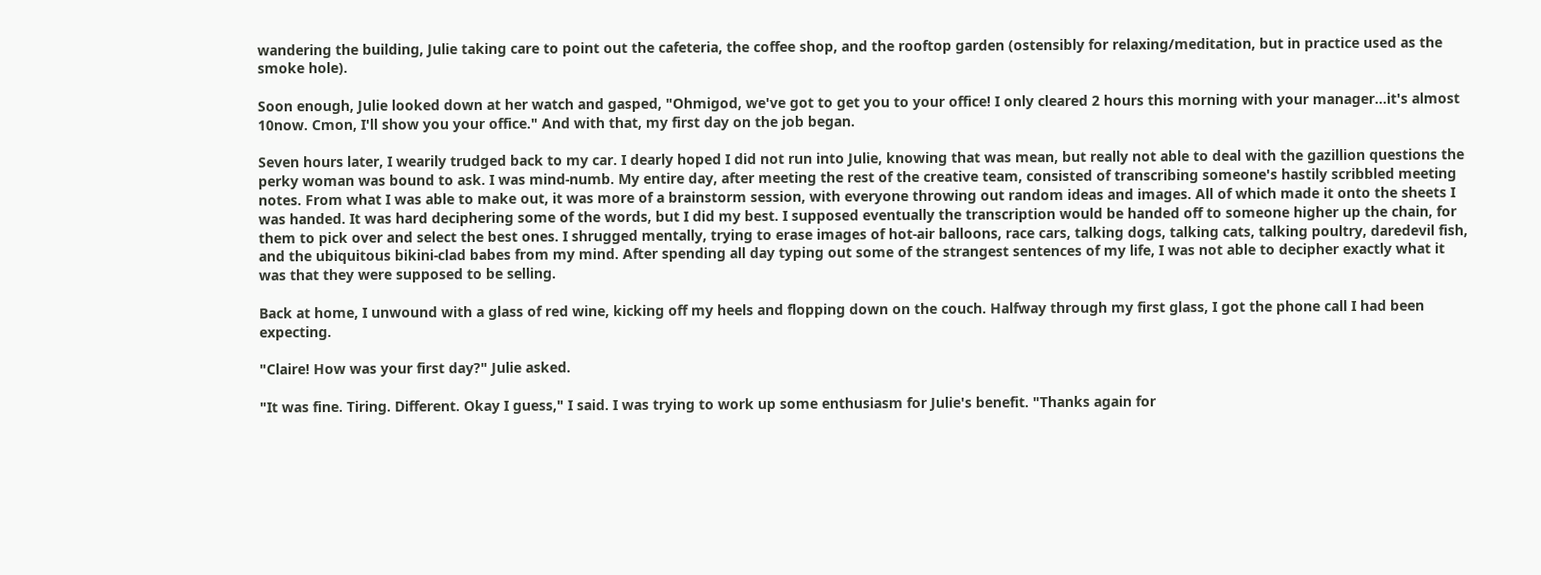wandering the building, Julie taking care to point out the cafeteria, the coffee shop, and the rooftop garden (ostensibly for relaxing/meditation, but in practice used as the smoke hole).

Soon enough, Julie looked down at her watch and gasped, "Ohmigod, we've got to get you to your office! I only cleared 2 hours this morning with your manager...it's almost 10now. Cmon, I'll show you your office." And with that, my first day on the job began.

Seven hours later, I wearily trudged back to my car. I dearly hoped I did not run into Julie, knowing that was mean, but really not able to deal with the gazillion questions the perky woman was bound to ask. I was mind-numb. My entire day, after meeting the rest of the creative team, consisted of transcribing someone's hastily scribbled meeting notes. From what I was able to make out, it was more of a brainstorm session, with everyone throwing out random ideas and images. All of which made it onto the sheets I was handed. It was hard deciphering some of the words, but I did my best. I supposed eventually the transcription would be handed off to someone higher up the chain, for them to pick over and select the best ones. I shrugged mentally, trying to erase images of hot-air balloons, race cars, talking dogs, talking cats, talking poultry, daredevil fish, and the ubiquitous bikini-clad babes from my mind. After spending all day typing out some of the strangest sentences of my life, I was not able to decipher exactly what it was that they were supposed to be selling.

Back at home, I unwound with a glass of red wine, kicking off my heels and flopping down on the couch. Halfway through my first glass, I got the phone call I had been expecting.

"Claire! How was your first day?" Julie asked.

"It was fine. Tiring. Different. Okay I guess," I said. I was trying to work up some enthusiasm for Julie's benefit. "Thanks again for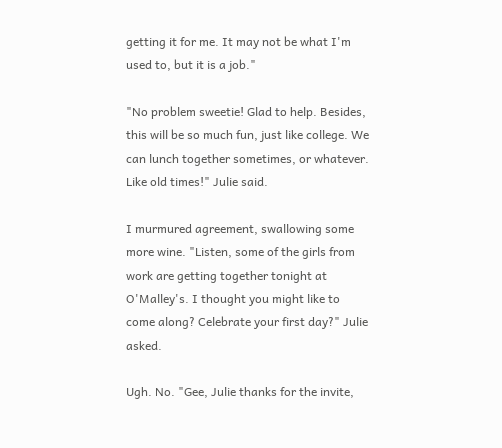getting it for me. It may not be what I'm used to, but it is a job."

"No problem sweetie! Glad to help. Besides, this will be so much fun, just like college. We can lunch together sometimes, or whatever. Like old times!" Julie said.

I murmured agreement, swallowing some more wine. "Listen, some of the girls from work are getting together tonight at O'Malley's. I thought you might like to come along? Celebrate your first day?" Julie asked.

Ugh. No. "Gee, Julie thanks for the invite,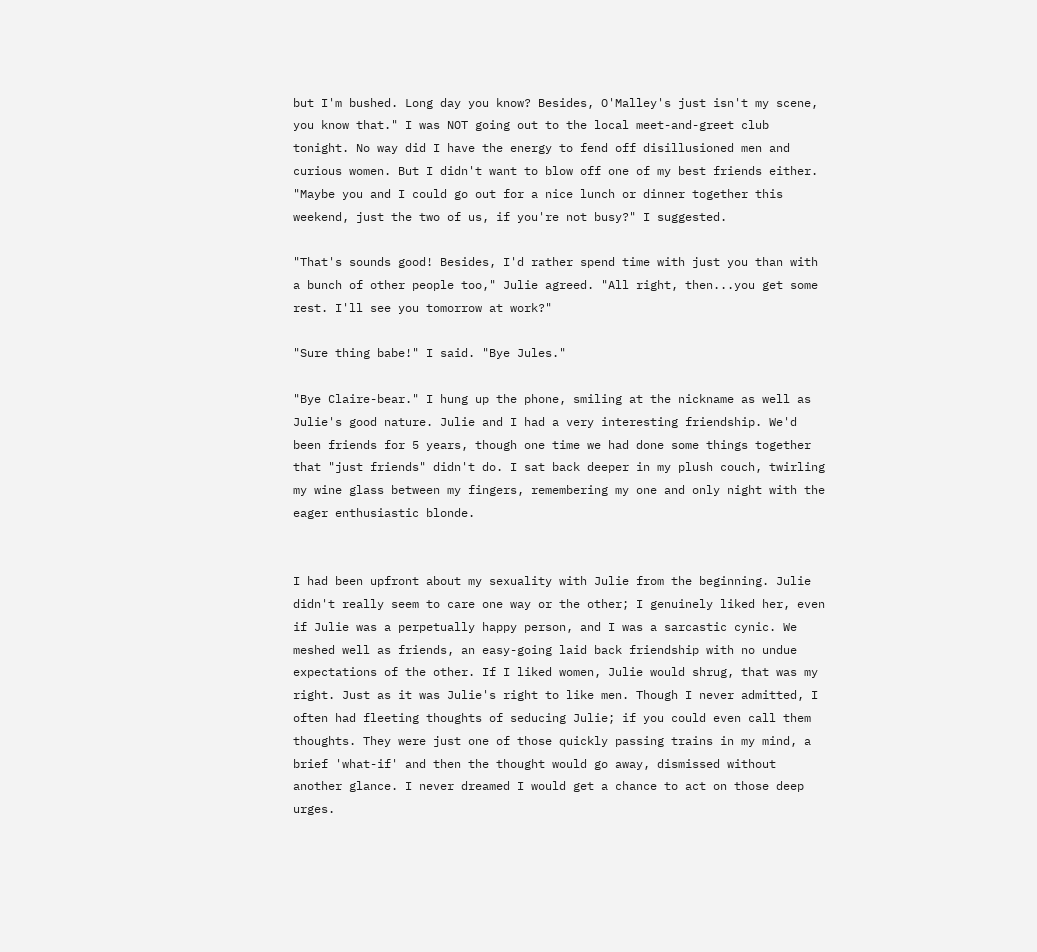but I'm bushed. Long day you know? Besides, O'Malley's just isn't my scene, you know that." I was NOT going out to the local meet-and-greet club tonight. No way did I have the energy to fend off disillusioned men and curious women. But I didn't want to blow off one of my best friends either. "Maybe you and I could go out for a nice lunch or dinner together this weekend, just the two of us, if you're not busy?" I suggested.

"That's sounds good! Besides, I'd rather spend time with just you than with a bunch of other people too," Julie agreed. "All right, then...you get some rest. I'll see you tomorrow at work?"

"Sure thing babe!" I said. "Bye Jules."

"Bye Claire-bear." I hung up the phone, smiling at the nickname as well as Julie's good nature. Julie and I had a very interesting friendship. We'd been friends for 5 years, though one time we had done some things together that "just friends" didn't do. I sat back deeper in my plush couch, twirling my wine glass between my fingers, remembering my one and only night with the eager enthusiastic blonde.


I had been upfront about my sexuality with Julie from the beginning. Julie didn't really seem to care one way or the other; I genuinely liked her, even if Julie was a perpetually happy person, and I was a sarcastic cynic. We meshed well as friends, an easy-going laid back friendship with no undue expectations of the other. If I liked women, Julie would shrug, that was my right. Just as it was Julie's right to like men. Though I never admitted, I often had fleeting thoughts of seducing Julie; if you could even call them thoughts. They were just one of those quickly passing trains in my mind, a brief 'what-if' and then the thought would go away, dismissed without another glance. I never dreamed I would get a chance to act on those deep urges.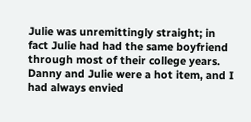Julie was unremittingly straight; in fact Julie had had the same boyfriend through most of their college years. Danny and Julie were a hot item, and I had always envied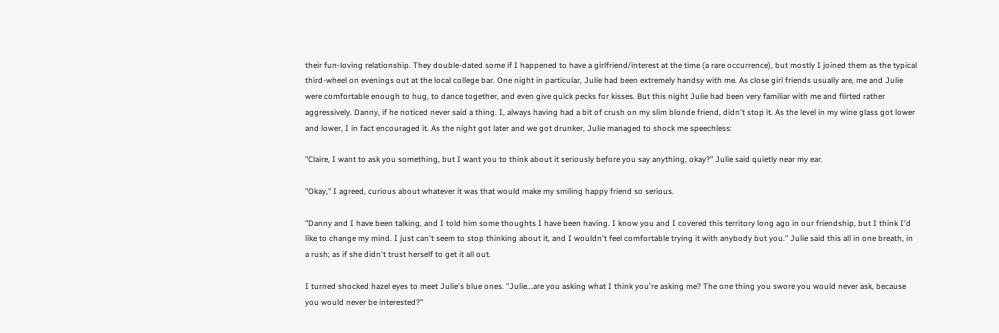their fun-loving relationship. They double-dated some if I happened to have a girlfriend/interest at the time (a rare occurrence), but mostly I joined them as the typical third-wheel on evenings out at the local college bar. One night in particular, Julie had been extremely handsy with me. As close girl friends usually are, me and Julie were comfortable enough to hug, to dance together, and even give quick pecks for kisses. But this night Julie had been very familiar with me and flirted rather aggressively. Danny, if he noticed never said a thing. I, always having had a bit of crush on my slim blonde friend, didn't stop it. As the level in my wine glass got lower and lower, I in fact encouraged it. As the night got later and we got drunker, Julie managed to shock me speechless:

"Claire, I want to ask you something, but I want you to think about it seriously before you say anything, okay?" Julie said quietly near my ear.

"Okay," I agreed, curious about whatever it was that would make my smiling happy friend so serious.

"Danny and I have been talking, and I told him some thoughts I have been having. I know you and I covered this territory long ago in our friendship, but I think I'd like to change my mind. I just can't seem to stop thinking about it, and I wouldn't feel comfortable trying it with anybody but you." Julie said this all in one breath, in a rush; as if she didn't trust herself to get it all out.

I turned shocked hazel eyes to meet Julie's blue ones. "Julie...are you asking what I think you're asking me? The one thing you swore you would never ask, because you would never be interested?"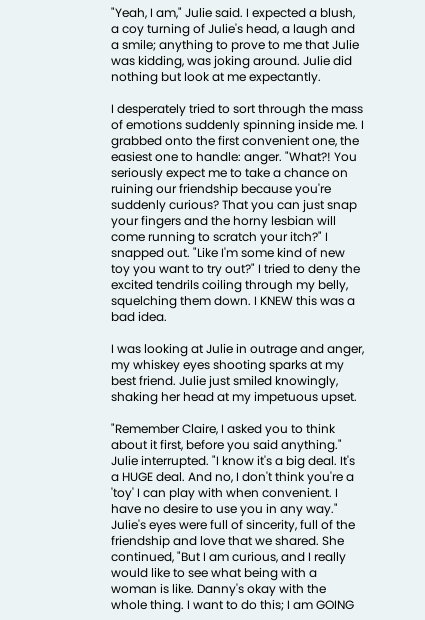"Yeah, I am," Julie said. I expected a blush, a coy turning of Julie's head, a laugh and a smile; anything to prove to me that Julie was kidding, was joking around. Julie did nothing but look at me expectantly.

I desperately tried to sort through the mass of emotions suddenly spinning inside me. I grabbed onto the first convenient one, the easiest one to handle: anger. "What?! You seriously expect me to take a chance on ruining our friendship because you're suddenly curious? That you can just snap your fingers and the horny lesbian will come running to scratch your itch?" I snapped out. "Like I'm some kind of new toy you want to try out?" I tried to deny the excited tendrils coiling through my belly, squelching them down. I KNEW this was a bad idea.

I was looking at Julie in outrage and anger, my whiskey eyes shooting sparks at my best friend. Julie just smiled knowingly, shaking her head at my impetuous upset.

"Remember Claire, I asked you to think about it first, before you said anything." Julie interrupted. "I know it's a big deal. It's a HUGE deal. And no, I don't think you're a 'toy' I can play with when convenient. I have no desire to use you in any way." Julie's eyes were full of sincerity, full of the friendship and love that we shared. She continued, "But I am curious, and I really would like to see what being with a woman is like. Danny's okay with the whole thing. I want to do this; I am GOING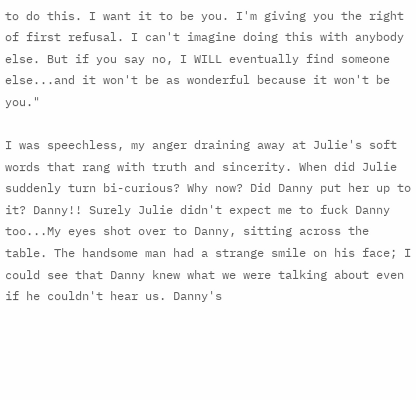to do this. I want it to be you. I'm giving you the right of first refusal. I can't imagine doing this with anybody else. But if you say no, I WILL eventually find someone else...and it won't be as wonderful because it won't be you."

I was speechless, my anger draining away at Julie's soft words that rang with truth and sincerity. When did Julie suddenly turn bi-curious? Why now? Did Danny put her up to it? Danny!! Surely Julie didn't expect me to fuck Danny too...My eyes shot over to Danny, sitting across the table. The handsome man had a strange smile on his face; I could see that Danny knew what we were talking about even if he couldn't hear us. Danny's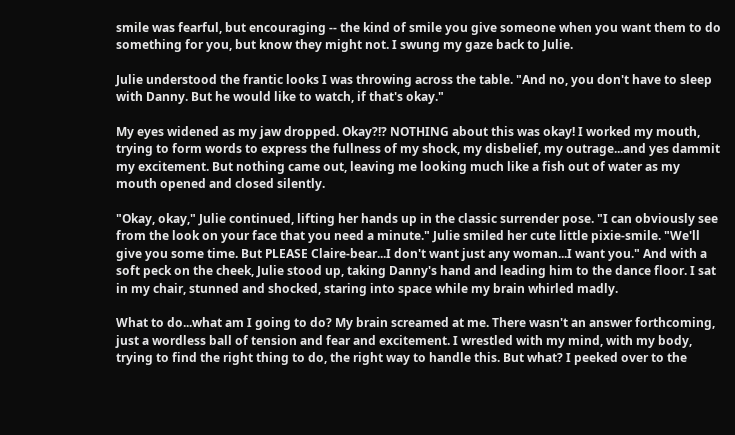smile was fearful, but encouraging -- the kind of smile you give someone when you want them to do something for you, but know they might not. I swung my gaze back to Julie.

Julie understood the frantic looks I was throwing across the table. "And no, you don't have to sleep with Danny. But he would like to watch, if that's okay."

My eyes widened as my jaw dropped. Okay?!? NOTHING about this was okay! I worked my mouth, trying to form words to express the fullness of my shock, my disbelief, my outrage...and yes dammit my excitement. But nothing came out, leaving me looking much like a fish out of water as my mouth opened and closed silently.

"Okay, okay," Julie continued, lifting her hands up in the classic surrender pose. "I can obviously see from the look on your face that you need a minute." Julie smiled her cute little pixie-smile. "We'll give you some time. But PLEASE Claire-bear...I don't want just any woman...I want you." And with a soft peck on the cheek, Julie stood up, taking Danny's hand and leading him to the dance floor. I sat in my chair, stunned and shocked, staring into space while my brain whirled madly.

What to do...what am I going to do? My brain screamed at me. There wasn't an answer forthcoming, just a wordless ball of tension and fear and excitement. I wrestled with my mind, with my body, trying to find the right thing to do, the right way to handle this. But what? I peeked over to the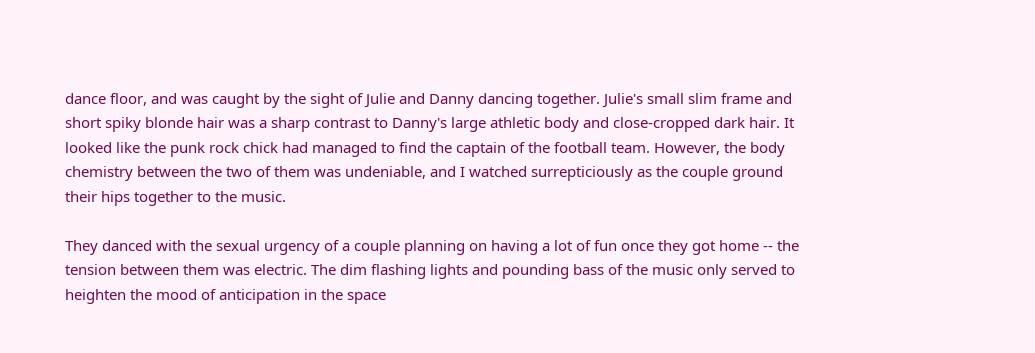dance floor, and was caught by the sight of Julie and Danny dancing together. Julie's small slim frame and short spiky blonde hair was a sharp contrast to Danny's large athletic body and close-cropped dark hair. It looked like the punk rock chick had managed to find the captain of the football team. However, the body chemistry between the two of them was undeniable, and I watched surrepticiously as the couple ground their hips together to the music.

They danced with the sexual urgency of a couple planning on having a lot of fun once they got home -- the tension between them was electric. The dim flashing lights and pounding bass of the music only served to heighten the mood of anticipation in the space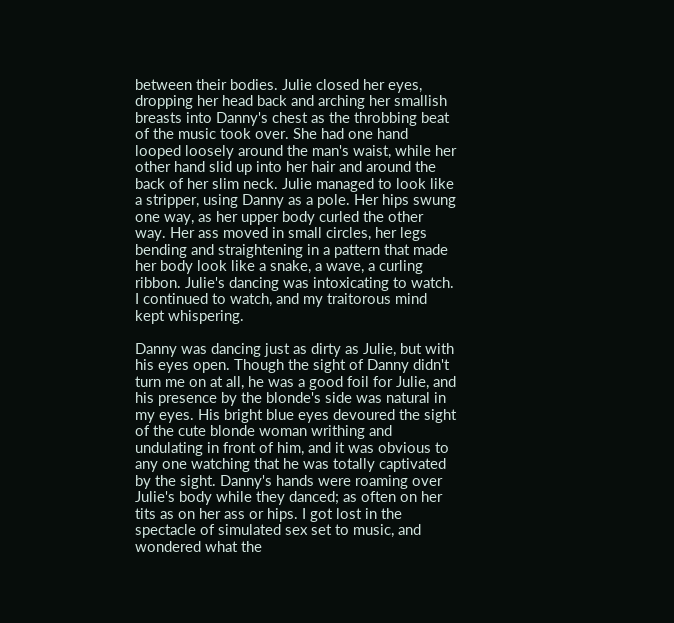between their bodies. Julie closed her eyes, dropping her head back and arching her smallish breasts into Danny's chest as the throbbing beat of the music took over. She had one hand looped loosely around the man's waist, while her other hand slid up into her hair and around the back of her slim neck. Julie managed to look like a stripper, using Danny as a pole. Her hips swung one way, as her upper body curled the other way. Her ass moved in small circles, her legs bending and straightening in a pattern that made her body look like a snake, a wave, a curling ribbon. Julie's dancing was intoxicating to watch. I continued to watch, and my traitorous mind kept whispering.

Danny was dancing just as dirty as Julie, but with his eyes open. Though the sight of Danny didn't turn me on at all, he was a good foil for Julie, and his presence by the blonde's side was natural in my eyes. His bright blue eyes devoured the sight of the cute blonde woman writhing and undulating in front of him, and it was obvious to any one watching that he was totally captivated by the sight. Danny's hands were roaming over Julie's body while they danced; as often on her tits as on her ass or hips. I got lost in the spectacle of simulated sex set to music, and wondered what the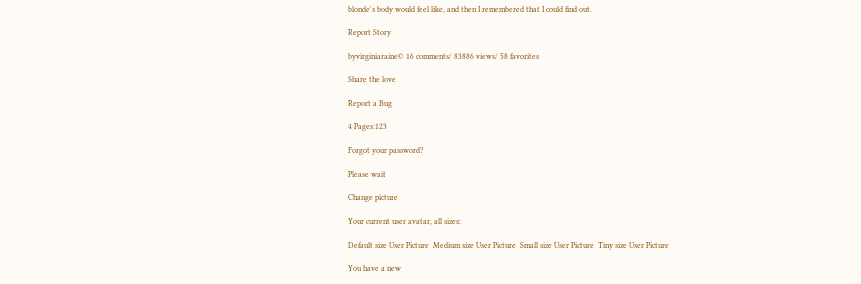blonde's body would feel like, and then I remembered that I could find out.

Report Story

byvirginiaraine© 16 comments/ 83886 views/ 58 favorites

Share the love

Report a Bug

4 Pages:123

Forgot your password?

Please wait

Change picture

Your current user avatar, all sizes:

Default size User Picture  Medium size User Picture  Small size User Picture  Tiny size User Picture

You have a new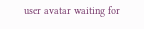user avatar waiting for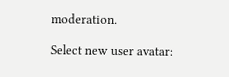moderation.

Select new user avatar: